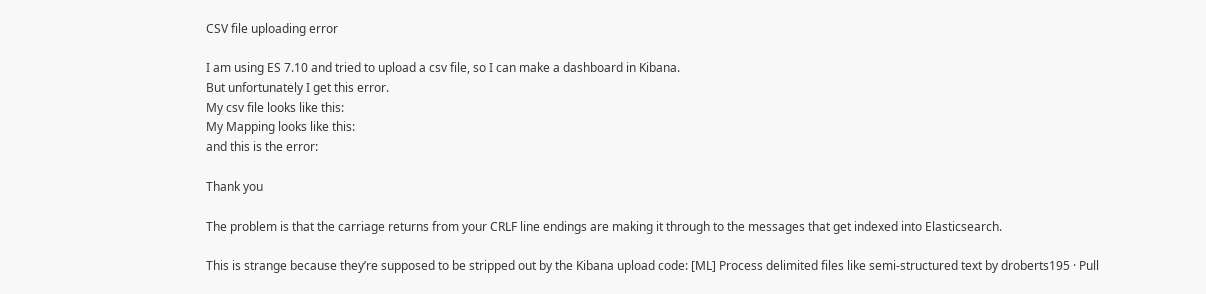CSV file uploading error

I am using ES 7.10 and tried to upload a csv file, so I can make a dashboard in Kibana.
But unfortunately I get this error.
My csv file looks like this:
My Mapping looks like this:
and this is the error:

Thank you

The problem is that the carriage returns from your CRLF line endings are making it through to the messages that get indexed into Elasticsearch.

This is strange because they’re supposed to be stripped out by the Kibana upload code: [ML] Process delimited files like semi-structured text by droberts195 · Pull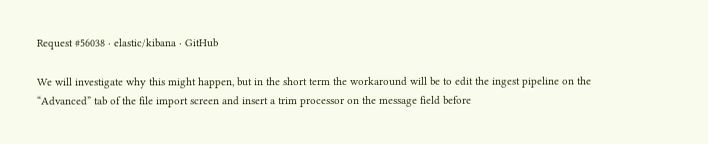Request #56038 · elastic/kibana · GitHub

We will investigate why this might happen, but in the short term the workaround will be to edit the ingest pipeline on the “Advanced” tab of the file import screen and insert a trim processor on the message field before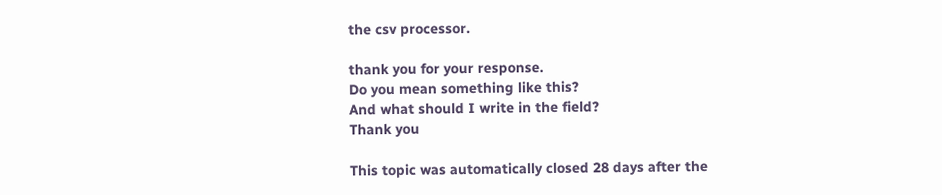the csv processor.

thank you for your response.
Do you mean something like this?
And what should I write in the field?
Thank you

This topic was automatically closed 28 days after the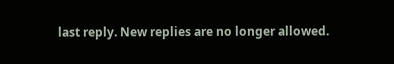last reply. New replies are no longer allowed.